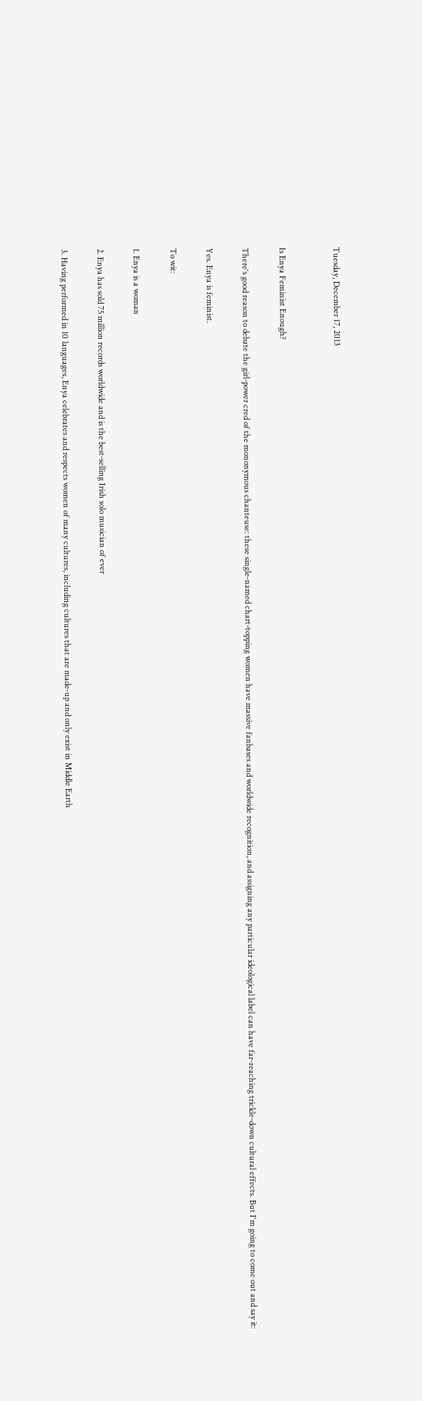Tuesday, December 17, 2013


Is Enya Feminist Enough?

There's good reason to debate the girl-power cred of the mononymous chanteuse: these single-named chart-topping women have massive fanbases and worldwide recognition, and assigning any particular ideological label can have far-reaching trickle-down cultural effects. But I'm going to come out and say it:

Yes. Enya is feminist.

To wit:

1. Enya is a woman

2. Enya has sold 75 million records worldwide and is the best-selling Irish solo musician of ever

3. Having performed in 10 languages, Enya celebrates and respects women of many cultures, including cultures that are made-up and only exist in Middle Earth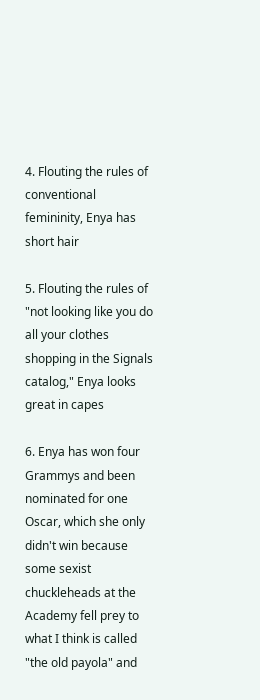4. Flouting the rules of conventional femininity, Enya has short hair

5. Flouting the rules of "not looking like you do all your clothes shopping in the Signals catalog," Enya looks great in capes

6. Enya has won four Grammys and been nominated for one Oscar, which she only didn't win because some sexist chuckleheads at the Academy fell prey to what I think is called "the old payola" and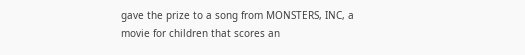gave the prize to a song from MONSTERS, INC, a movie for children that scores an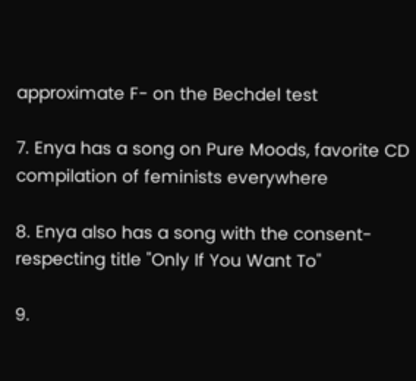approximate F- on the Bechdel test

7. Enya has a song on Pure Moods, favorite CD compilation of feminists everywhere

8. Enya also has a song with the consent-respecting title "Only If You Want To"

9.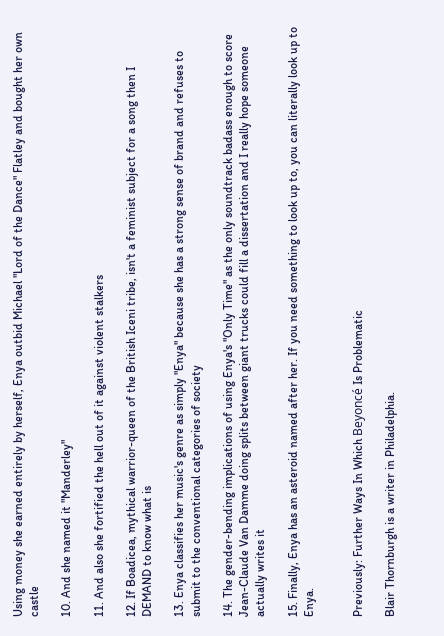Using money she earned entirely by herself, Enya outbid Michael "Lord of the Dance" Flatley and bought her own castle

10. And she named it "Manderley"

11. And also she fortified the hell out of it against violent stalkers

12. If Boadicea, mythical warrior-queen of the British Iceni tribe, isn't a feminist subject for a song then I DEMAND to know what is

13. Enya classifies her music's genre as simply "Enya" because she has a strong sense of brand and refuses to submit to the conventional categories of society

14. The gender-bending implications of using Enya's "Only Time" as the only soundtrack badass enough to score Jean-Claude Van Damme doing splits between giant trucks could fill a dissertation and I really hope someone actually writes it

15. Finally, Enya has an asteroid named after her. If you need something to look up to, you can literally look up to Enya.


Previously: Further Ways In Which Beyoncé Is Problematic

Blair Thornburgh is a writer in Philadelphia.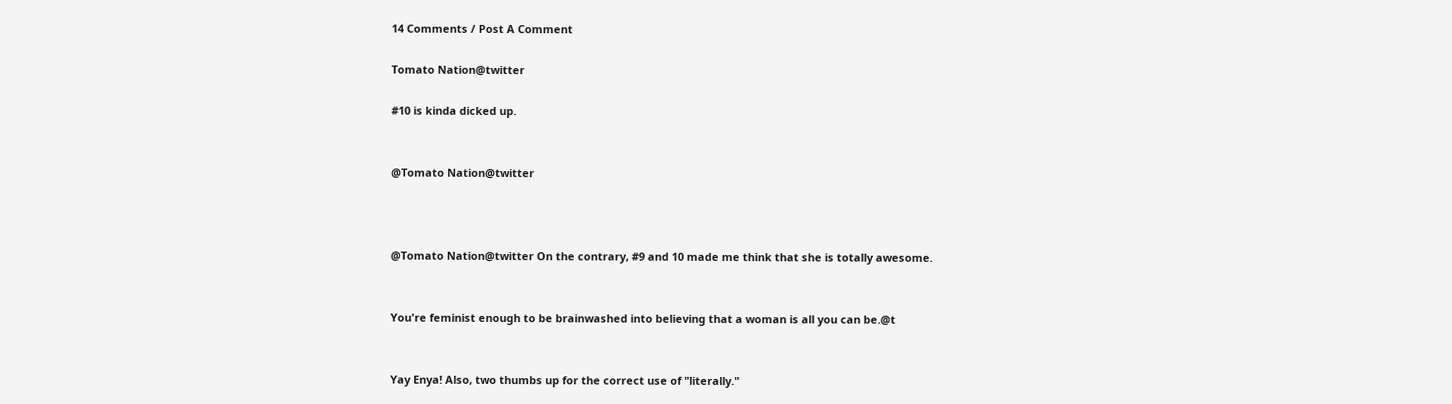14 Comments / Post A Comment

Tomato Nation@twitter

#10 is kinda dicked up.


@Tomato Nation@twitter



@Tomato Nation@twitter On the contrary, #9 and 10 made me think that she is totally awesome.


You're feminist enough to be brainwashed into believing that a woman is all you can be.@t


Yay Enya! Also, two thumbs up for the correct use of "literally."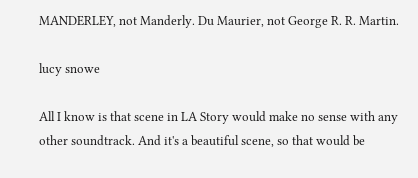MANDERLEY, not Manderly. Du Maurier, not George R. R. Martin.

lucy snowe

All I know is that scene in LA Story would make no sense with any other soundtrack. And it's a beautiful scene, so that would be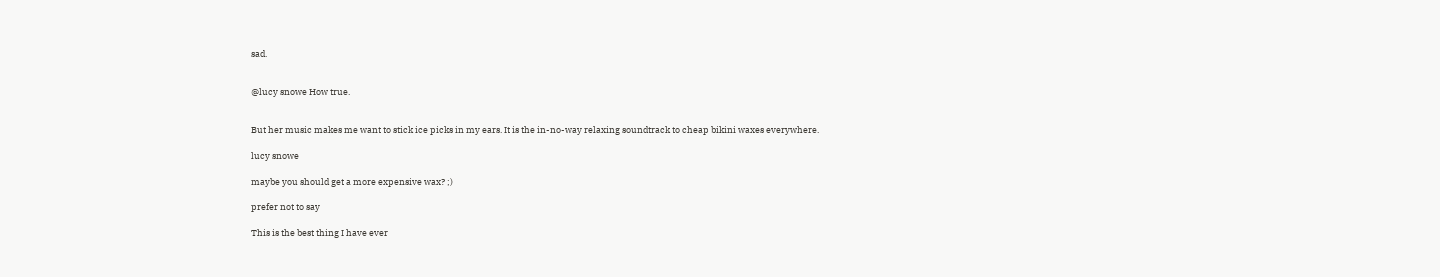sad.


@lucy snowe How true.


But her music makes me want to stick ice picks in my ears. It is the in-no-way relaxing soundtrack to cheap bikini waxes everywhere.

lucy snowe

maybe you should get a more expensive wax? ;)

prefer not to say

This is the best thing I have ever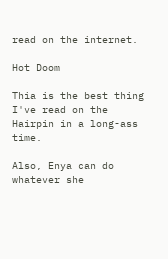read on the internet.

Hot Doom

Thia is the best thing I've read on the Hairpin in a long-ass time.

Also, Enya can do whatever she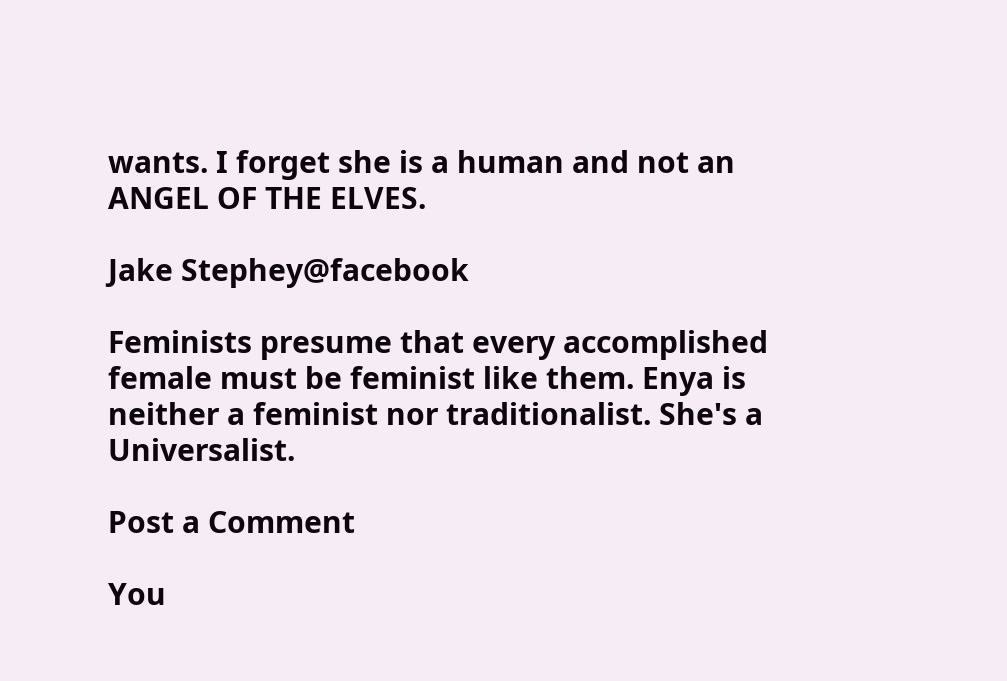wants. I forget she is a human and not an ANGEL OF THE ELVES.

Jake Stephey@facebook

Feminists presume that every accomplished female must be feminist like them. Enya is neither a feminist nor traditionalist. She's a Universalist.

Post a Comment

You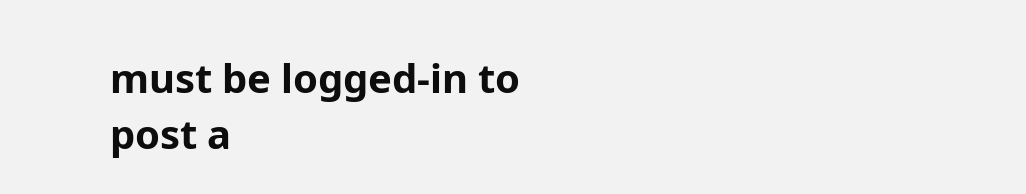must be logged-in to post a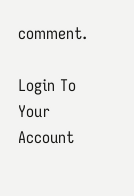comment.

Login To Your Account